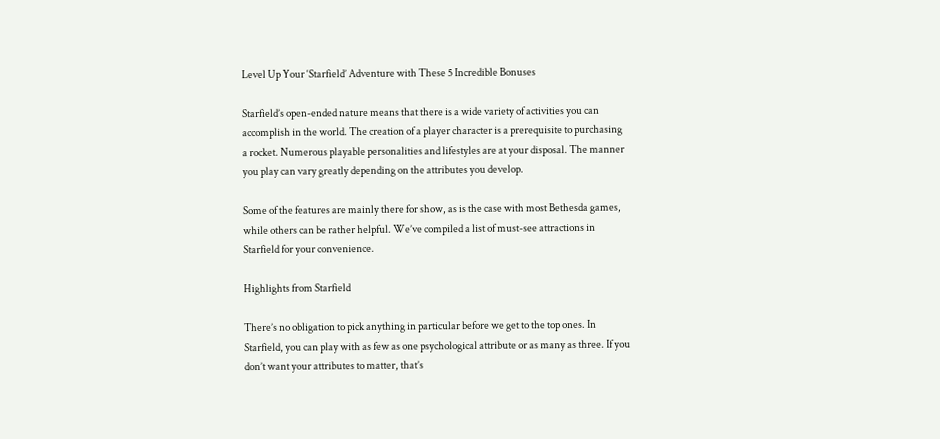Level Up Your ‘Starfield’ Adventure with These 5 Incredible Bonuses

Starfield’s open-ended nature means that there is a wide variety of activities you can accomplish in the world. The creation of a player character is a prerequisite to purchasing a rocket. Numerous playable personalities and lifestyles are at your disposal. The manner you play can vary greatly depending on the attributes you develop.

Some of the features are mainly there for show, as is the case with most Bethesda games, while others can be rather helpful. We’ve compiled a list of must-see attractions in Starfield for your convenience.

Highlights from Starfield

There’s no obligation to pick anything in particular before we get to the top ones. In Starfield, you can play with as few as one psychological attribute or as many as three. If you don’t want your attributes to matter, that’s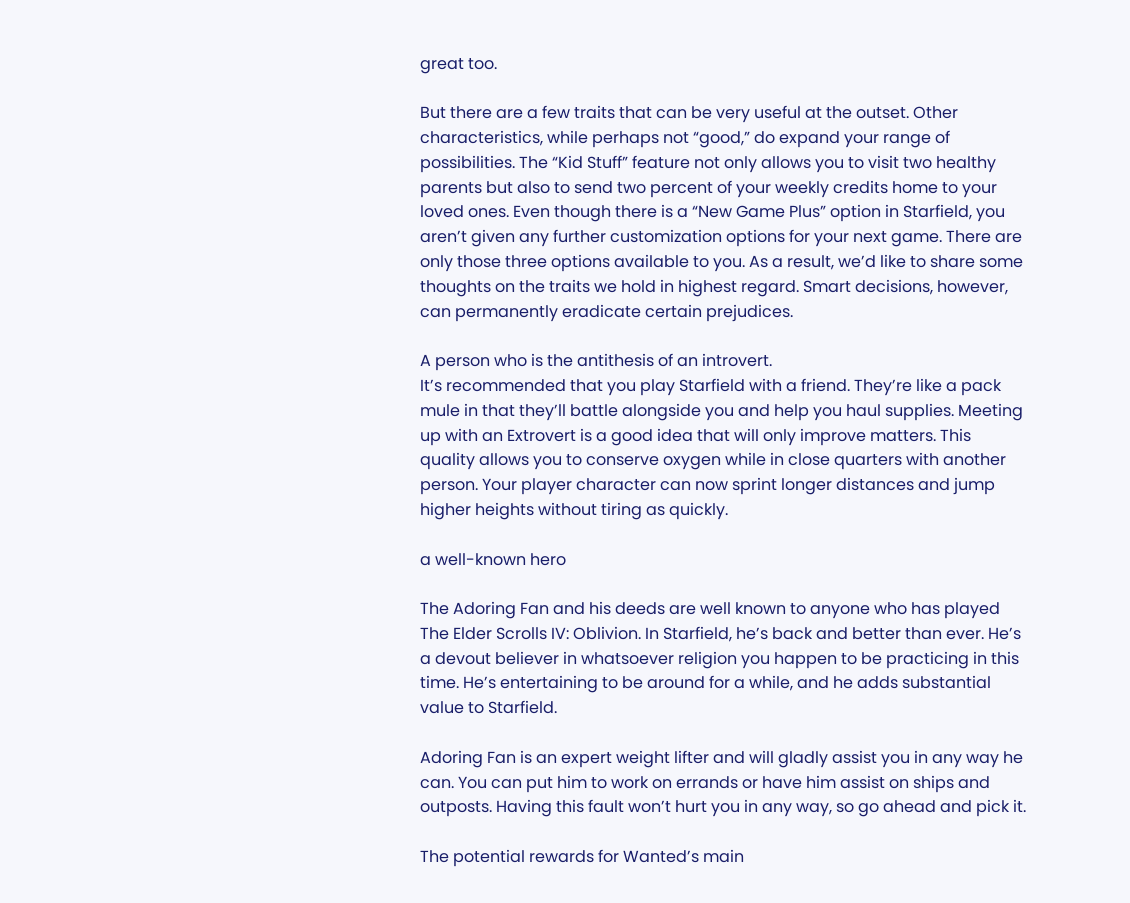great too.

But there are a few traits that can be very useful at the outset. Other characteristics, while perhaps not “good,” do expand your range of possibilities. The “Kid Stuff” feature not only allows you to visit two healthy parents but also to send two percent of your weekly credits home to your loved ones. Even though there is a “New Game Plus” option in Starfield, you aren’t given any further customization options for your next game. There are only those three options available to you. As a result, we’d like to share some thoughts on the traits we hold in highest regard. Smart decisions, however, can permanently eradicate certain prejudices.

A person who is the antithesis of an introvert.
It’s recommended that you play Starfield with a friend. They’re like a pack mule in that they’ll battle alongside you and help you haul supplies. Meeting up with an Extrovert is a good idea that will only improve matters. This quality allows you to conserve oxygen while in close quarters with another person. Your player character can now sprint longer distances and jump higher heights without tiring as quickly.

a well-known hero

The Adoring Fan and his deeds are well known to anyone who has played The Elder Scrolls IV: Oblivion. In Starfield, he’s back and better than ever. He’s a devout believer in whatsoever religion you happen to be practicing in this time. He’s entertaining to be around for a while, and he adds substantial value to Starfield.

Adoring Fan is an expert weight lifter and will gladly assist you in any way he can. You can put him to work on errands or have him assist on ships and outposts. Having this fault won’t hurt you in any way, so go ahead and pick it.

The potential rewards for Wanted’s main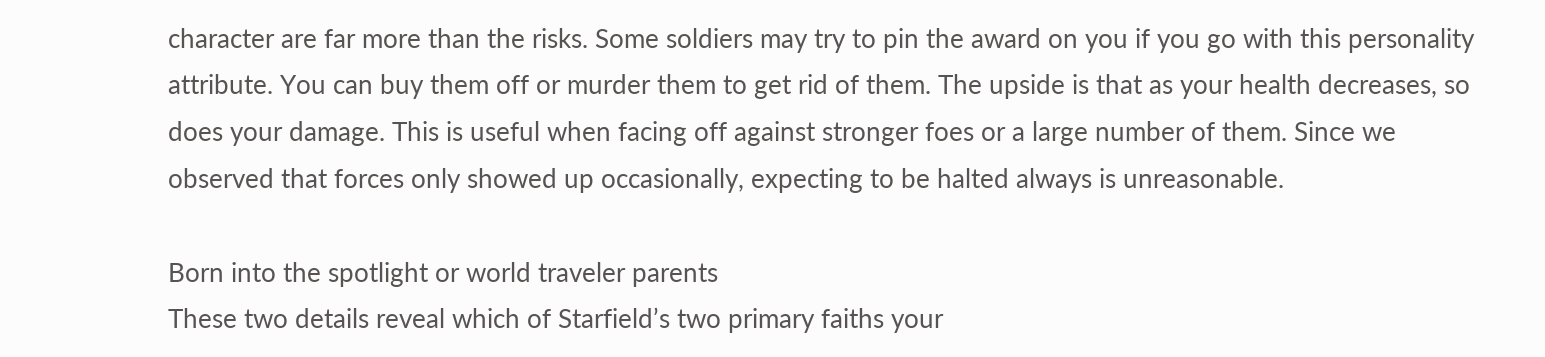character are far more than the risks. Some soldiers may try to pin the award on you if you go with this personality attribute. You can buy them off or murder them to get rid of them. The upside is that as your health decreases, so does your damage. This is useful when facing off against stronger foes or a large number of them. Since we observed that forces only showed up occasionally, expecting to be halted always is unreasonable.

Born into the spotlight or world traveler parents
These two details reveal which of Starfield’s two primary faiths your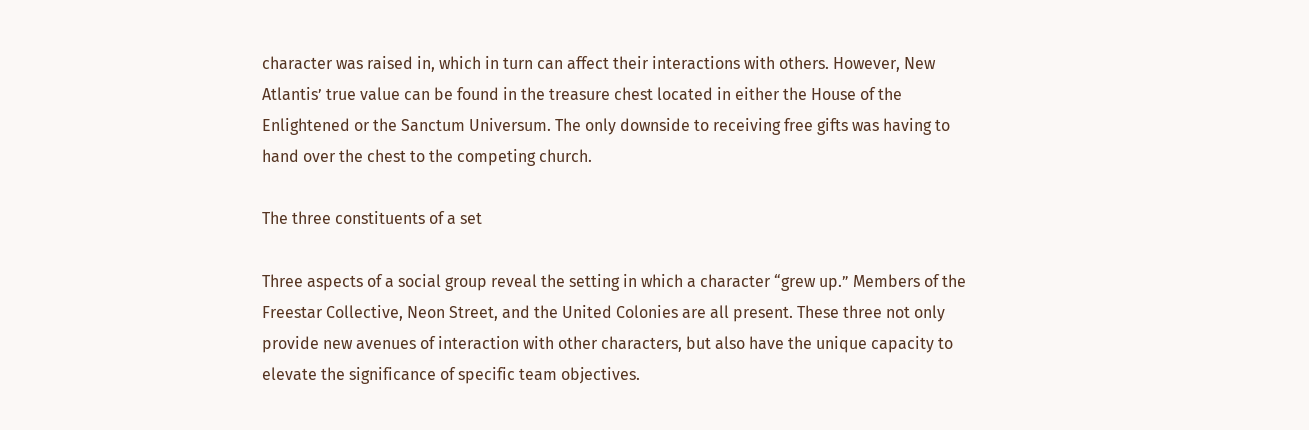character was raised in, which in turn can affect their interactions with others. However, New Atlantis’ true value can be found in the treasure chest located in either the House of the Enlightened or the Sanctum Universum. The only downside to receiving free gifts was having to hand over the chest to the competing church.

The three constituents of a set

Three aspects of a social group reveal the setting in which a character “grew up.” Members of the Freestar Collective, Neon Street, and the United Colonies are all present. These three not only provide new avenues of interaction with other characters, but also have the unique capacity to elevate the significance of specific team objectives.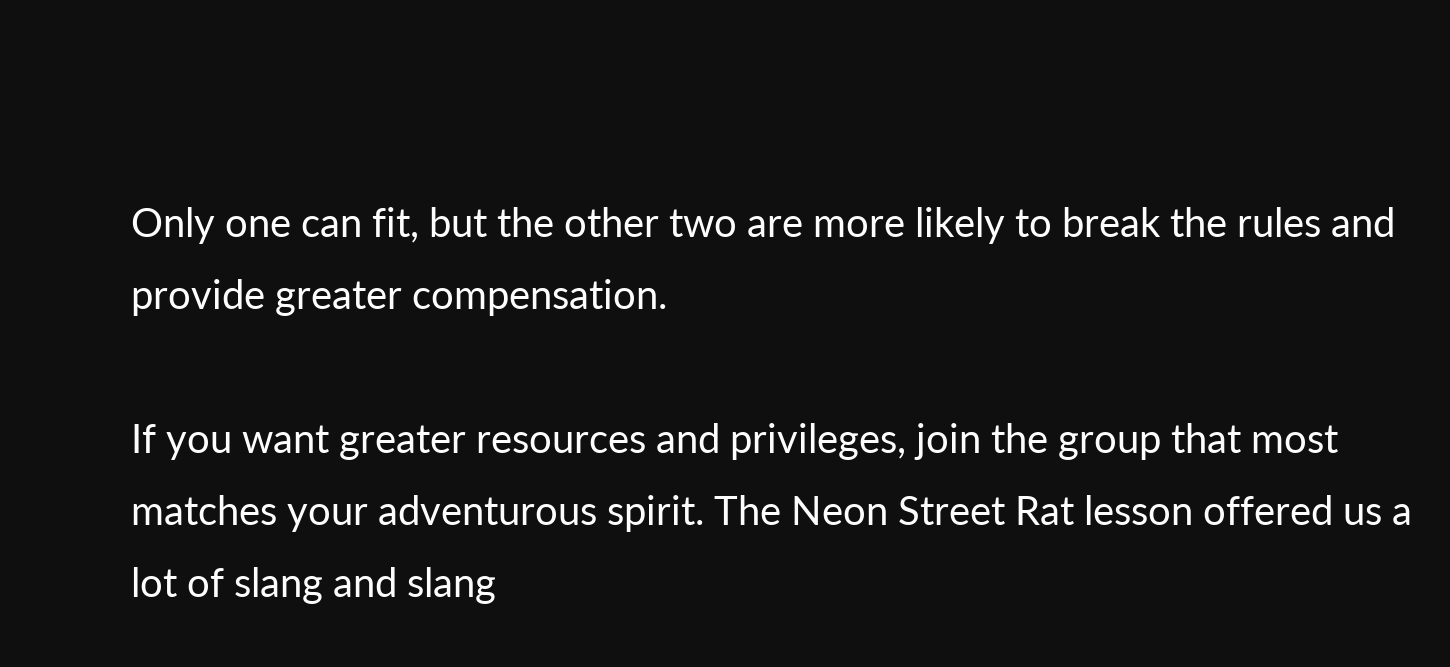Only one can fit, but the other two are more likely to break the rules and provide greater compensation.

If you want greater resources and privileges, join the group that most matches your adventurous spirit. The Neon Street Rat lesson offered us a lot of slang and slang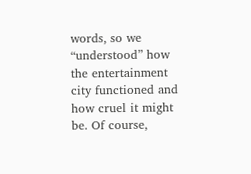words, so we “understood” how the entertainment city functioned and how cruel it might be. Of course,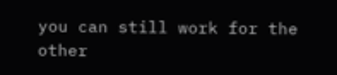you can still work for the other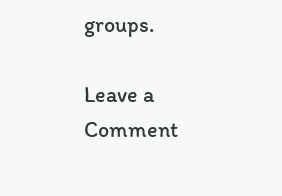groups.

Leave a Comment